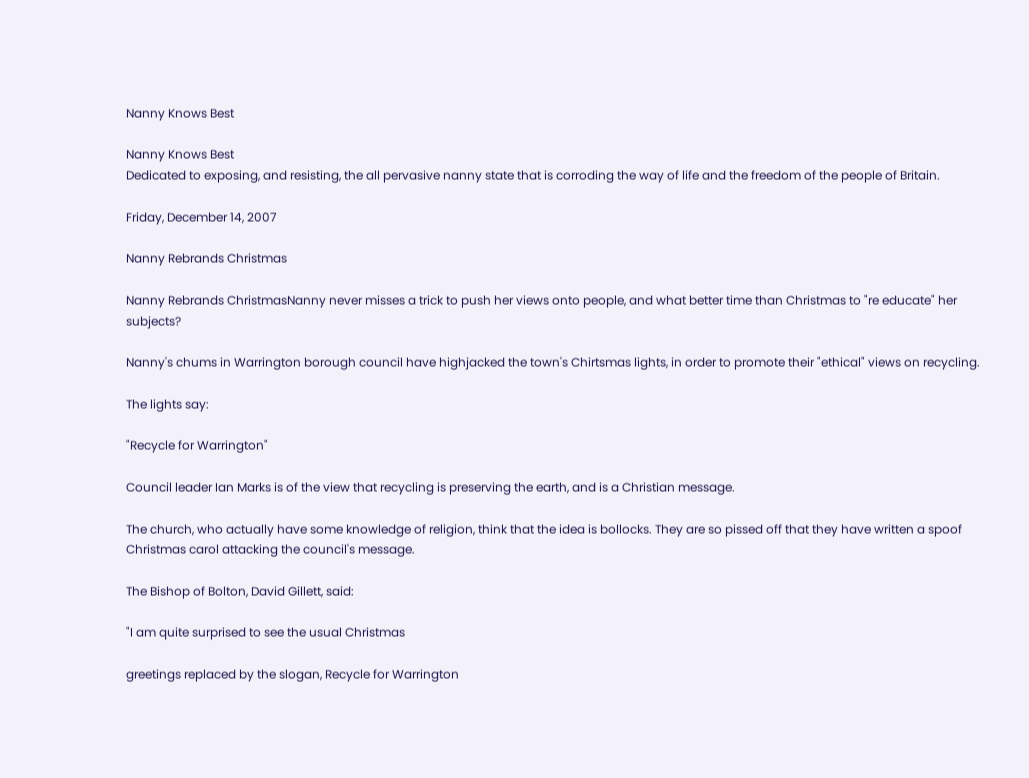Nanny Knows Best

Nanny Knows Best
Dedicated to exposing, and resisting, the all pervasive nanny state that is corroding the way of life and the freedom of the people of Britain.

Friday, December 14, 2007

Nanny Rebrands Christmas

Nanny Rebrands ChristmasNanny never misses a trick to push her views onto people, and what better time than Christmas to "re educate" her subjects?

Nanny's chums in Warrington borough council have highjacked the town's Chirtsmas lights, in order to promote their "ethical" views on recycling.

The lights say:

"Recycle for Warrington"

Council leader Ian Marks is of the view that recycling is preserving the earth, and is a Christian message.

The church, who actually have some knowledge of religion, think that the idea is bollocks. They are so pissed off that they have written a spoof Christmas carol attacking the council's message.

The Bishop of Bolton, David Gillett, said:

"I am quite surprised to see the usual Christmas

greetings replaced by the slogan, Recycle for Warrington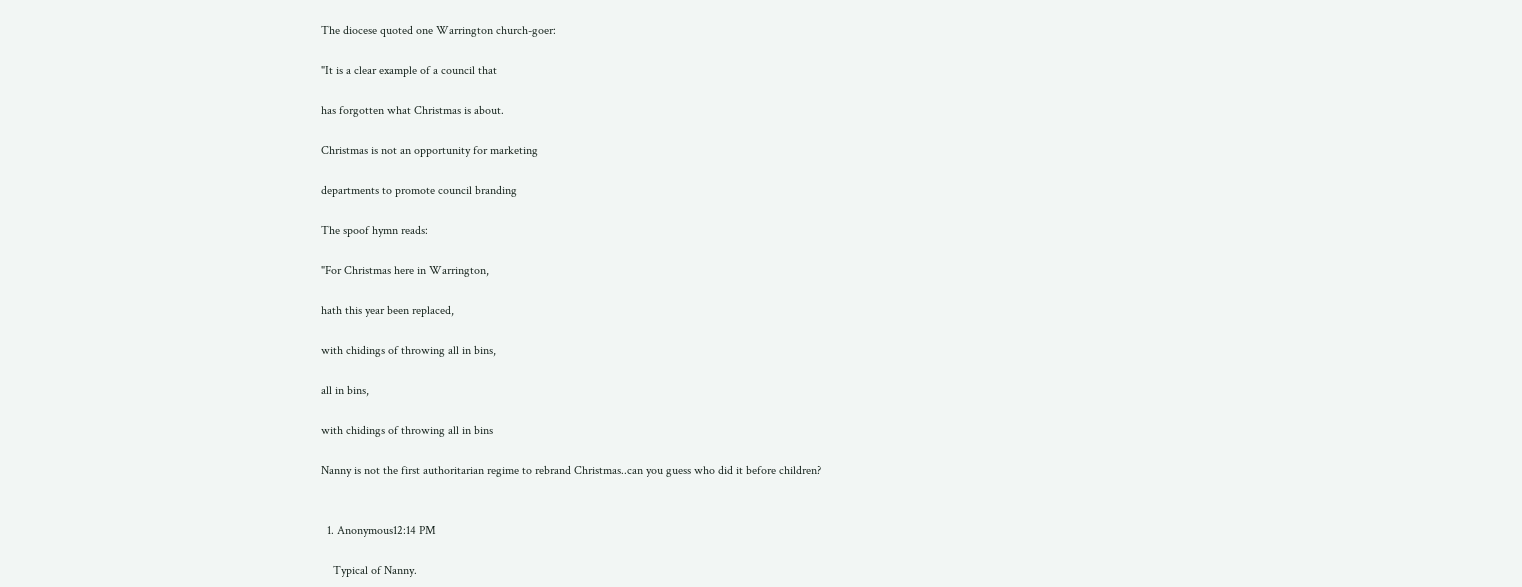The diocese quoted one Warrington church-goer:

"It is a clear example of a council that

has forgotten what Christmas is about.

Christmas is not an opportunity for marketing

departments to promote council branding

The spoof hymn reads:

"For Christmas here in Warrington,

hath this year been replaced,

with chidings of throwing all in bins,

all in bins,

with chidings of throwing all in bins

Nanny is not the first authoritarian regime to rebrand Christmas..can you guess who did it before children?


  1. Anonymous12:14 PM

    Typical of Nanny.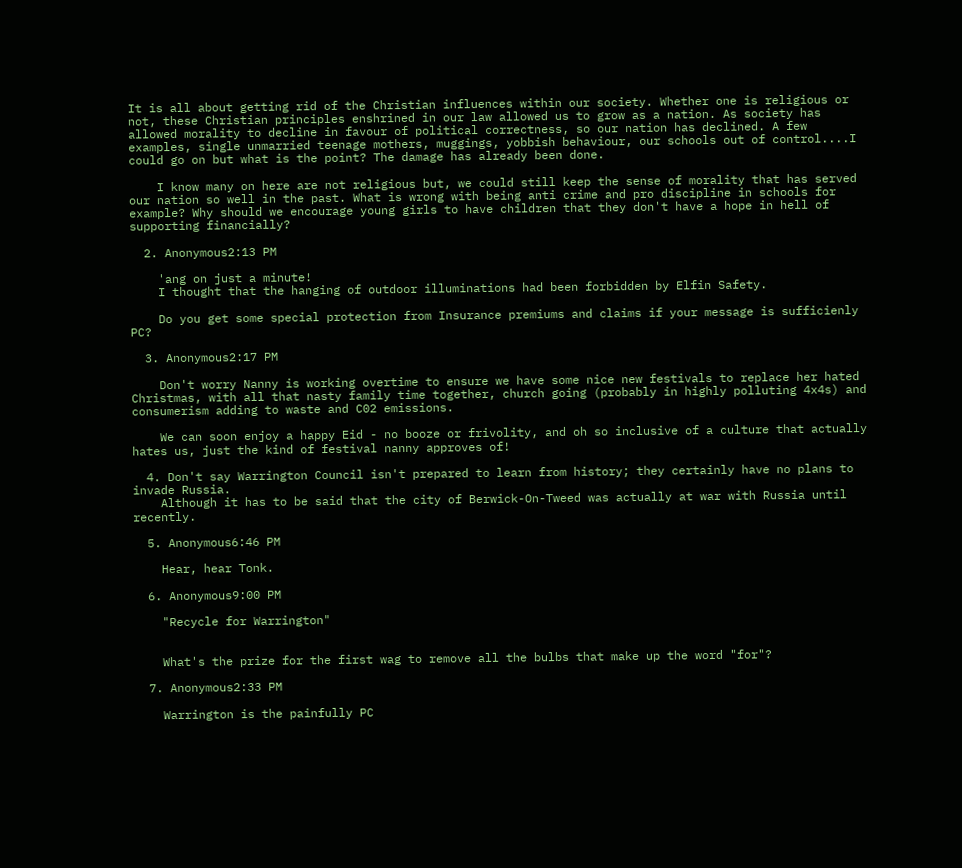It is all about getting rid of the Christian influences within our society. Whether one is religious or not, these Christian principles enshrined in our law allowed us to grow as a nation. As society has allowed morality to decline in favour of political correctness, so our nation has declined. A few examples, single unmarried teenage mothers, muggings, yobbish behaviour, our schools out of control....I could go on but what is the point? The damage has already been done.

    I know many on here are not religious but, we could still keep the sense of morality that has served our nation so well in the past. What is wrong with being anti crime and pro discipline in schools for example? Why should we encourage young girls to have children that they don't have a hope in hell of supporting financially?

  2. Anonymous2:13 PM

    'ang on just a minute!
    I thought that the hanging of outdoor illuminations had been forbidden by Elfin Safety.

    Do you get some special protection from Insurance premiums and claims if your message is sufficienly PC?

  3. Anonymous2:17 PM

    Don't worry Nanny is working overtime to ensure we have some nice new festivals to replace her hated Christmas, with all that nasty family time together, church going (probably in highly polluting 4x4s) and consumerism adding to waste and C02 emissions.

    We can soon enjoy a happy Eid - no booze or frivolity, and oh so inclusive of a culture that actually hates us, just the kind of festival nanny approves of!

  4. Don't say Warrington Council isn't prepared to learn from history; they certainly have no plans to invade Russia.
    Although it has to be said that the city of Berwick-On-Tweed was actually at war with Russia until recently.

  5. Anonymous6:46 PM

    Hear, hear Tonk.

  6. Anonymous9:00 PM

    "Recycle for Warrington"


    What's the prize for the first wag to remove all the bulbs that make up the word "for"?

  7. Anonymous2:33 PM

    Warrington is the painfully PC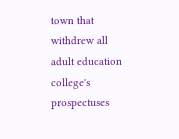town that withdrew all adult education college's prospectuses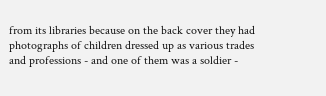from its libraries because on the back cover they had photographs of children dressed up as various trades and professions - and one of them was a soldier -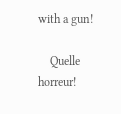with a gun!

    Quelle horreur!